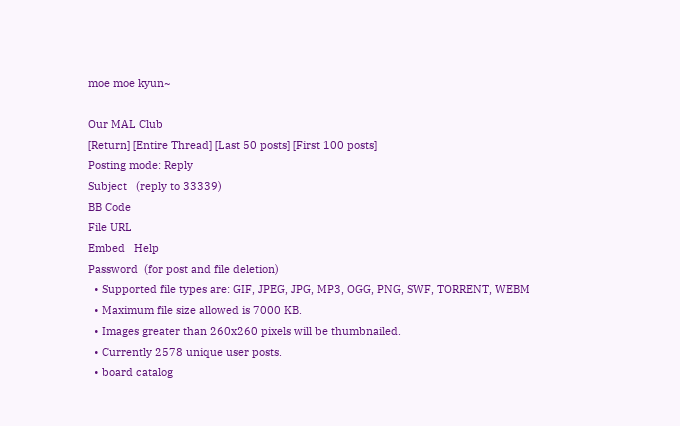moe moe kyun~

Our MAL Club
[Return] [Entire Thread] [Last 50 posts] [First 100 posts]
Posting mode: Reply
Subject   (reply to 33339)
BB Code
File URL
Embed   Help
Password  (for post and file deletion)
  • Supported file types are: GIF, JPEG, JPG, MP3, OGG, PNG, SWF, TORRENT, WEBM
  • Maximum file size allowed is 7000 KB.
  • Images greater than 260x260 pixels will be thumbnailed.
  • Currently 2578 unique user posts.
  • board catalog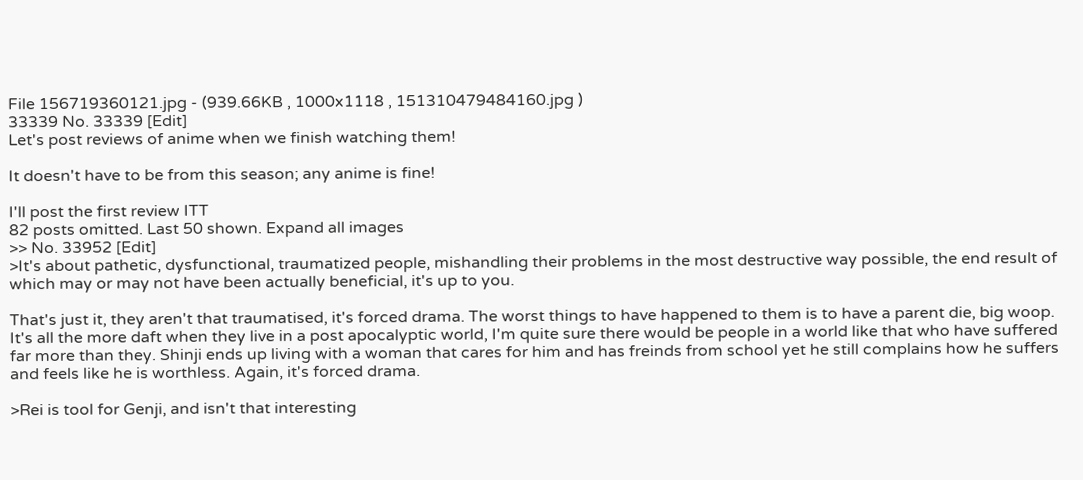File 156719360121.jpg - (939.66KB , 1000x1118 , 151310479484160.jpg )
33339 No. 33339 [Edit]
Let's post reviews of anime when we finish watching them!

It doesn't have to be from this season; any anime is fine!

I'll post the first review ITT
82 posts omitted. Last 50 shown. Expand all images
>> No. 33952 [Edit]
>It's about pathetic, dysfunctional, traumatized people, mishandling their problems in the most destructive way possible, the end result of which may or may not have been actually beneficial, it's up to you.

That's just it, they aren't that traumatised, it's forced drama. The worst things to have happened to them is to have a parent die, big woop. It's all the more daft when they live in a post apocalyptic world, I'm quite sure there would be people in a world like that who have suffered far more than they. Shinji ends up living with a woman that cares for him and has freinds from school yet he still complains how he suffers and feels like he is worthless. Again, it's forced drama.

>Rei is tool for Genji, and isn't that interesting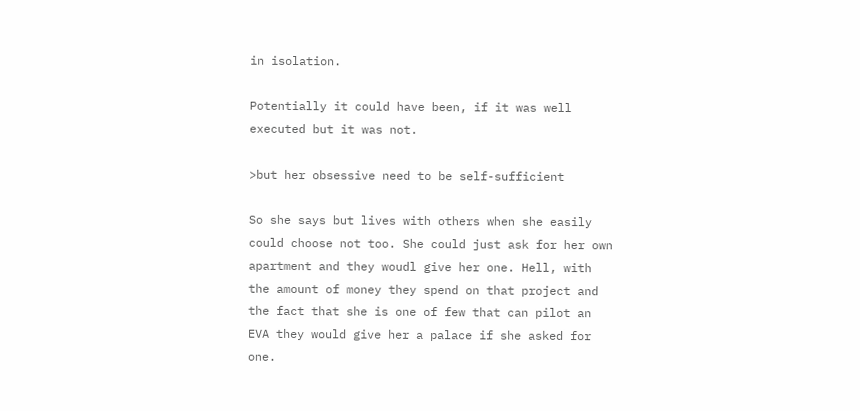in isolation.

Potentially it could have been, if it was well executed but it was not.

>but her obsessive need to be self-sufficient

So she says but lives with others when she easily could choose not too. She could just ask for her own apartment and they woudl give her one. Hell, with the amount of money they spend on that project and the fact that she is one of few that can pilot an EVA they would give her a palace if she asked for one.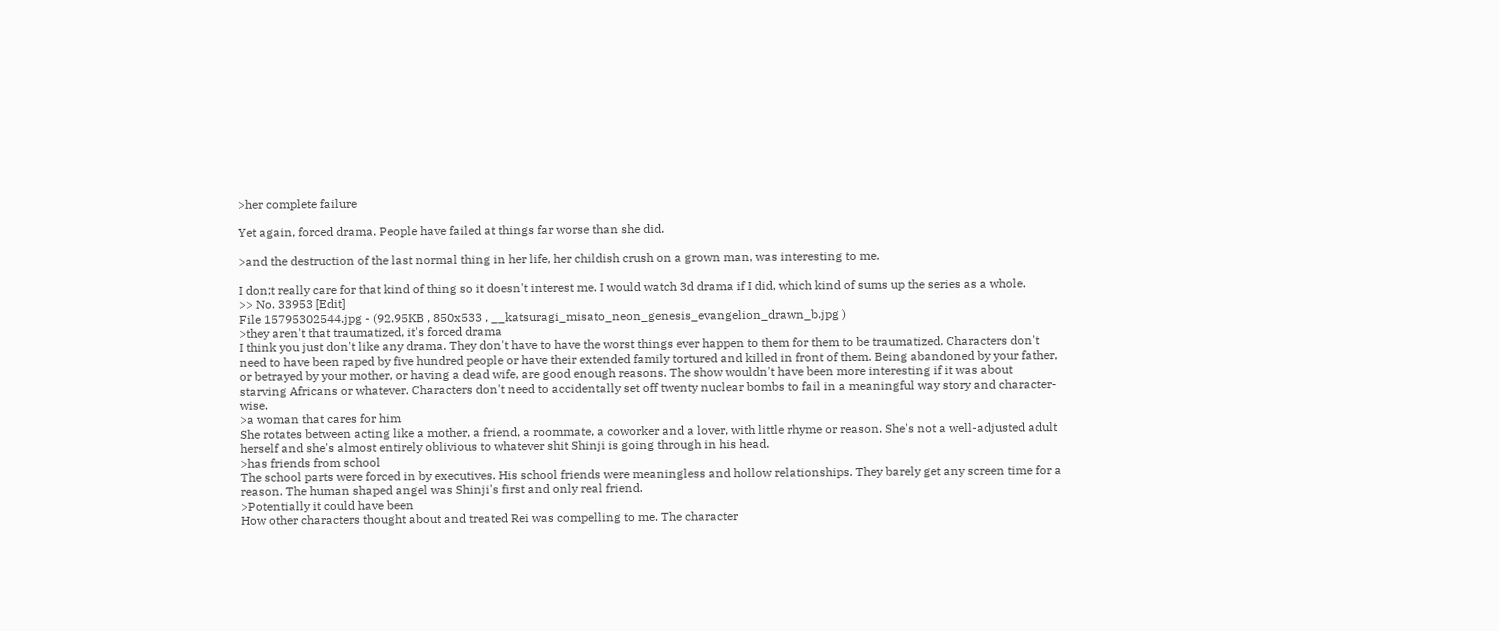>her complete failure

Yet again, forced drama. People have failed at things far worse than she did.

>and the destruction of the last normal thing in her life, her childish crush on a grown man, was interesting to me.

I don;t really care for that kind of thing so it doesn't interest me. I would watch 3d drama if I did, which kind of sums up the series as a whole.
>> No. 33953 [Edit]
File 15795302544.jpg - (92.95KB , 850x533 , __katsuragi_misato_neon_genesis_evangelion_drawn_b.jpg )
>they aren't that traumatized, it's forced drama
I think you just don't like any drama. They don't have to have the worst things ever happen to them for them to be traumatized. Characters don't need to have been raped by five hundred people or have their extended family tortured and killed in front of them. Being abandoned by your father, or betrayed by your mother, or having a dead wife, are good enough reasons. The show wouldn't have been more interesting if it was about starving Africans or whatever. Characters don't need to accidentally set off twenty nuclear bombs to fail in a meaningful way story and character-wise.
>a woman that cares for him
She rotates between acting like a mother, a friend, a roommate, a coworker and a lover, with little rhyme or reason. She's not a well-adjusted adult herself and she's almost entirely oblivious to whatever shit Shinji is going through in his head.
>has friends from school
The school parts were forced in by executives. His school friends were meaningless and hollow relationships. They barely get any screen time for a reason. The human shaped angel was Shinji's first and only real friend.
>Potentially it could have been
How other characters thought about and treated Rei was compelling to me. The character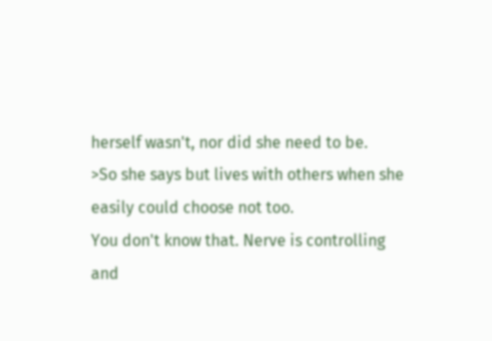herself wasn't, nor did she need to be.
>So she says but lives with others when she easily could choose not too.
You don't know that. Nerve is controlling and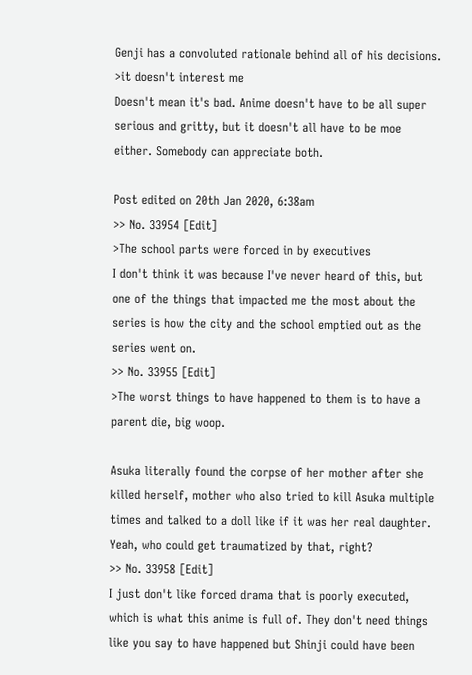Genji has a convoluted rationale behind all of his decisions.
>it doesn't interest me
Doesn't mean it's bad. Anime doesn't have to be all super serious and gritty, but it doesn't all have to be moe either. Somebody can appreciate both.

Post edited on 20th Jan 2020, 6:38am
>> No. 33954 [Edit]
>The school parts were forced in by executives
I don't think it was because I've never heard of this, but one of the things that impacted me the most about the series is how the city and the school emptied out as the series went on.
>> No. 33955 [Edit]
>The worst things to have happened to them is to have a parent die, big woop.

Asuka literally found the corpse of her mother after she killed herself, mother who also tried to kill Asuka multiple times and talked to a doll like if it was her real daughter.
Yeah, who could get traumatized by that, right?
>> No. 33958 [Edit]
I just don't like forced drama that is poorly executed, which is what this anime is full of. They don't need things like you say to have happened but Shinji could have been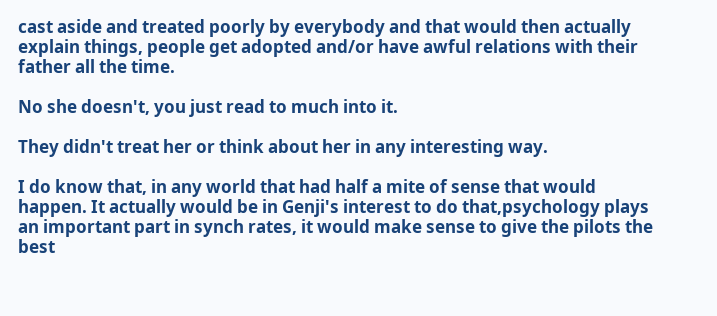cast aside and treated poorly by everybody and that would then actually explain things, people get adopted and/or have awful relations with their father all the time.

No she doesn't, you just read to much into it.

They didn't treat her or think about her in any interesting way.

I do know that, in any world that had half a mite of sense that would happen. It actually would be in Genji's interest to do that,psychology plays an important part in synch rates, it would make sense to give the pilots the best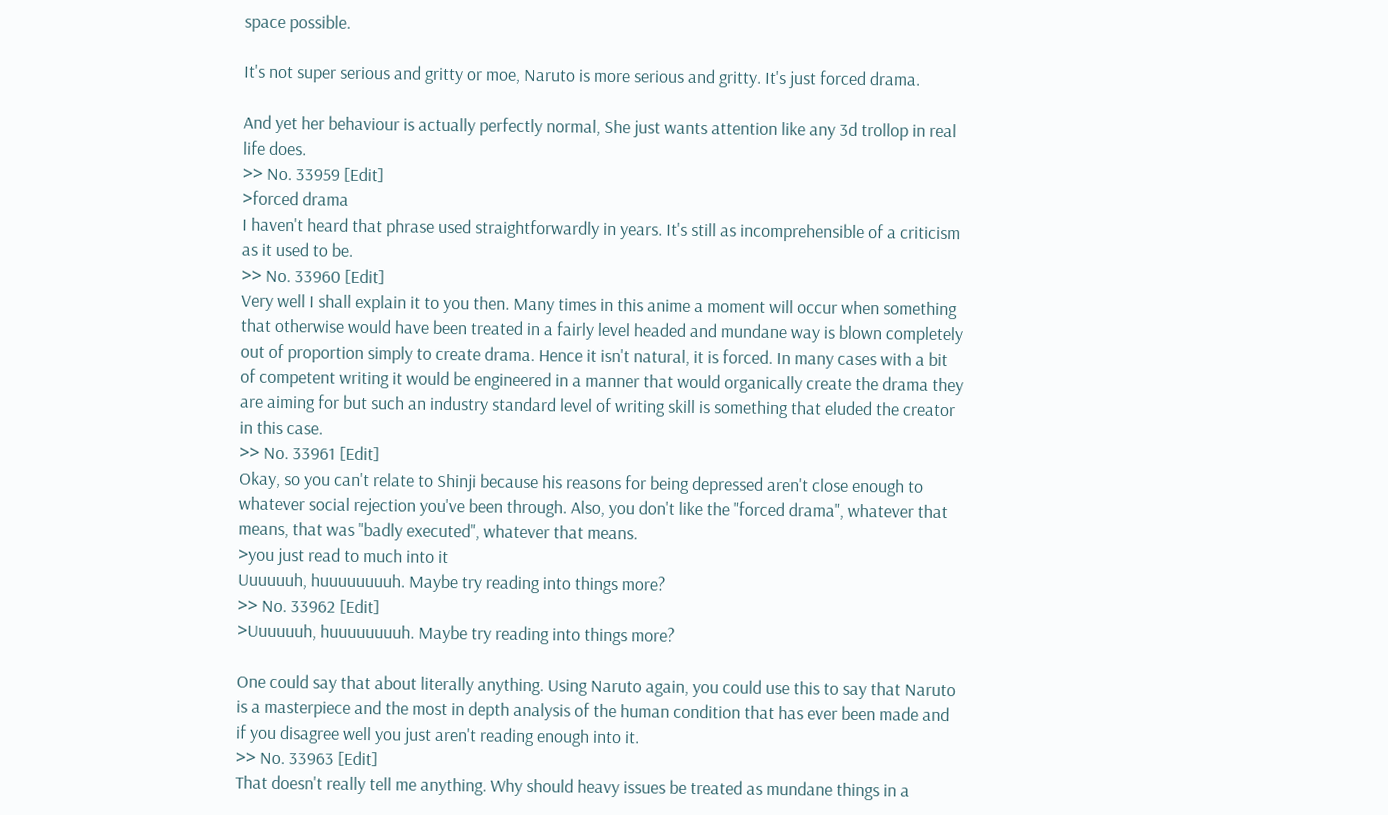space possible.

It's not super serious and gritty or moe, Naruto is more serious and gritty. It's just forced drama.

And yet her behaviour is actually perfectly normal, She just wants attention like any 3d trollop in real life does.
>> No. 33959 [Edit]
>forced drama
I haven't heard that phrase used straightforwardly in years. It's still as incomprehensible of a criticism as it used to be.
>> No. 33960 [Edit]
Very well I shall explain it to you then. Many times in this anime a moment will occur when something that otherwise would have been treated in a fairly level headed and mundane way is blown completely out of proportion simply to create drama. Hence it isn't natural, it is forced. In many cases with a bit of competent writing it would be engineered in a manner that would organically create the drama they are aiming for but such an industry standard level of writing skill is something that eluded the creator in this case.
>> No. 33961 [Edit]
Okay, so you can't relate to Shinji because his reasons for being depressed aren't close enough to whatever social rejection you've been through. Also, you don't like the "forced drama", whatever that means, that was "badly executed", whatever that means.
>you just read to much into it
Uuuuuuh, huuuuuuuuh. Maybe try reading into things more?
>> No. 33962 [Edit]
>Uuuuuuh, huuuuuuuuh. Maybe try reading into things more?

One could say that about literally anything. Using Naruto again, you could use this to say that Naruto is a masterpiece and the most in depth analysis of the human condition that has ever been made and if you disagree well you just aren't reading enough into it.
>> No. 33963 [Edit]
That doesn't really tell me anything. Why should heavy issues be treated as mundane things in a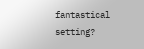fantastical setting?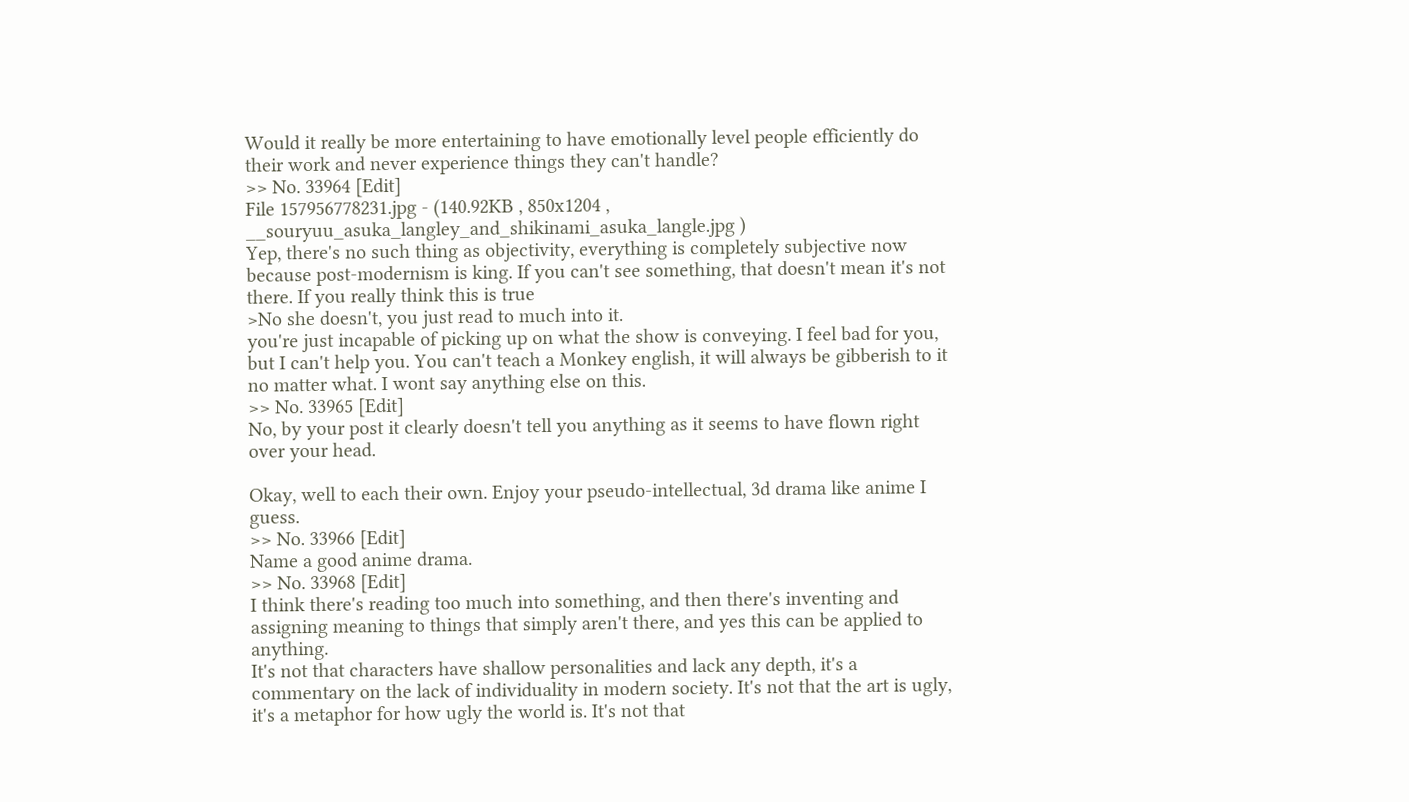Would it really be more entertaining to have emotionally level people efficiently do their work and never experience things they can't handle?
>> No. 33964 [Edit]
File 157956778231.jpg - (140.92KB , 850x1204 , __souryuu_asuka_langley_and_shikinami_asuka_langle.jpg )
Yep, there's no such thing as objectivity, everything is completely subjective now because post-modernism is king. If you can't see something, that doesn't mean it's not there. If you really think this is true
>No she doesn't, you just read to much into it.
you're just incapable of picking up on what the show is conveying. I feel bad for you, but I can't help you. You can't teach a Monkey english, it will always be gibberish to it no matter what. I wont say anything else on this.
>> No. 33965 [Edit]
No, by your post it clearly doesn't tell you anything as it seems to have flown right over your head.

Okay, well to each their own. Enjoy your pseudo-intellectual, 3d drama like anime I guess.
>> No. 33966 [Edit]
Name a good anime drama.
>> No. 33968 [Edit]
I think there's reading too much into something, and then there's inventing and assigning meaning to things that simply aren't there, and yes this can be applied to anything.
It's not that characters have shallow personalities and lack any depth, it's a commentary on the lack of individuality in modern society. It's not that the art is ugly, it's a metaphor for how ugly the world is. It's not that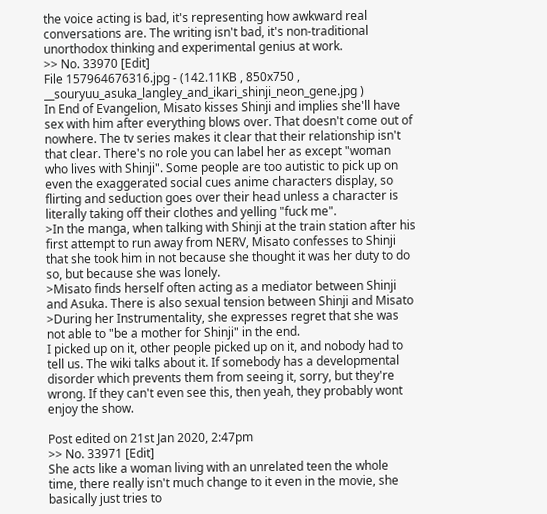the voice acting is bad, it's representing how awkward real conversations are. The writing isn't bad, it's non-traditional unorthodox thinking and experimental genius at work.
>> No. 33970 [Edit]
File 157964676316.jpg - (142.11KB , 850x750 , __souryuu_asuka_langley_and_ikari_shinji_neon_gene.jpg )
In End of Evangelion, Misato kisses Shinji and implies she'll have sex with him after everything blows over. That doesn't come out of nowhere. The tv series makes it clear that their relationship isn't that clear. There's no role you can label her as except "woman who lives with Shinji". Some people are too autistic to pick up on even the exaggerated social cues anime characters display, so flirting and seduction goes over their head unless a character is literally taking off their clothes and yelling "fuck me".
>In the manga, when talking with Shinji at the train station after his first attempt to run away from NERV, Misato confesses to Shinji that she took him in not because she thought it was her duty to do so, but because she was lonely.
>Misato finds herself often acting as a mediator between Shinji and Asuka. There is also sexual tension between Shinji and Misato
>During her Instrumentality, she expresses regret that she was not able to "be a mother for Shinji" in the end.
I picked up on it, other people picked up on it, and nobody had to tell us. The wiki talks about it. If somebody has a developmental disorder which prevents them from seeing it, sorry, but they're wrong. If they can't even see this, then yeah, they probably wont enjoy the show.

Post edited on 21st Jan 2020, 2:47pm
>> No. 33971 [Edit]
She acts like a woman living with an unrelated teen the whole time, there really isn't much change to it even in the movie, she basically just tries to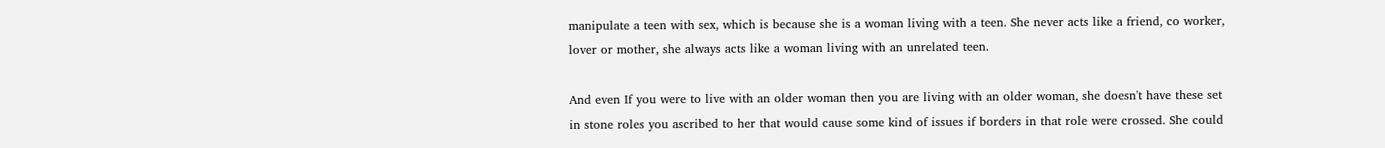manipulate a teen with sex, which is because she is a woman living with a teen. She never acts like a friend, co worker, lover or mother, she always acts like a woman living with an unrelated teen.

And even If you were to live with an older woman then you are living with an older woman, she doesn't have these set in stone roles you ascribed to her that would cause some kind of issues if borders in that role were crossed. She could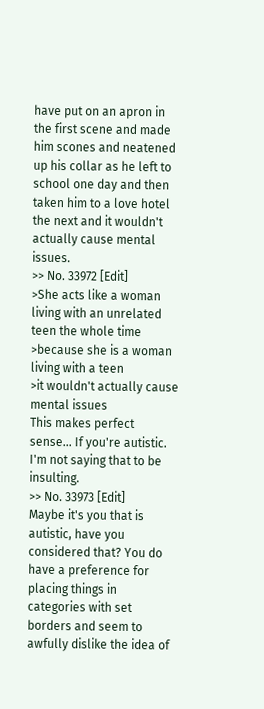have put on an apron in the first scene and made him scones and neatened up his collar as he left to school one day and then taken him to a love hotel the next and it wouldn't actually cause mental issues.
>> No. 33972 [Edit]
>She acts like a woman living with an unrelated teen the whole time
>because she is a woman living with a teen
>it wouldn't actually cause mental issues
This makes perfect sense... If you're autistic. I'm not saying that to be insulting.
>> No. 33973 [Edit]
Maybe it's you that is autistic, have you considered that? You do have a preference for placing things in categories with set borders and seem to awfully dislike the idea of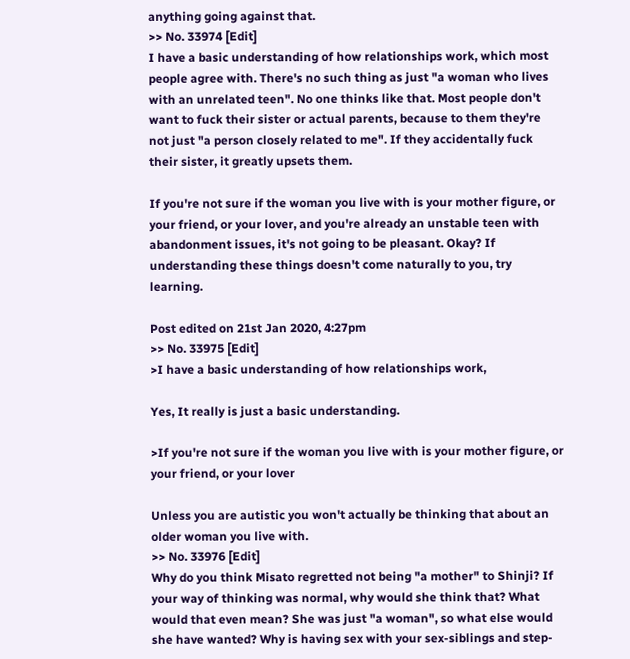anything going against that.
>> No. 33974 [Edit]
I have a basic understanding of how relationships work, which most people agree with. There's no such thing as just "a woman who lives with an unrelated teen". No one thinks like that. Most people don't want to fuck their sister or actual parents, because to them they're not just "a person closely related to me". If they accidentally fuck their sister, it greatly upsets them.

If you're not sure if the woman you live with is your mother figure, or your friend, or your lover, and you're already an unstable teen with abandonment issues, it's not going to be pleasant. Okay? If understanding these things doesn't come naturally to you, try learning.

Post edited on 21st Jan 2020, 4:27pm
>> No. 33975 [Edit]
>I have a basic understanding of how relationships work,

Yes, It really is just a basic understanding.

>If you're not sure if the woman you live with is your mother figure, or your friend, or your lover

Unless you are autistic you won't actually be thinking that about an older woman you live with.
>> No. 33976 [Edit]
Why do you think Misato regretted not being "a mother" to Shinji? If your way of thinking was normal, why would she think that? What would that even mean? She was just "a woman", so what else would she have wanted? Why is having sex with your sex-siblings and step-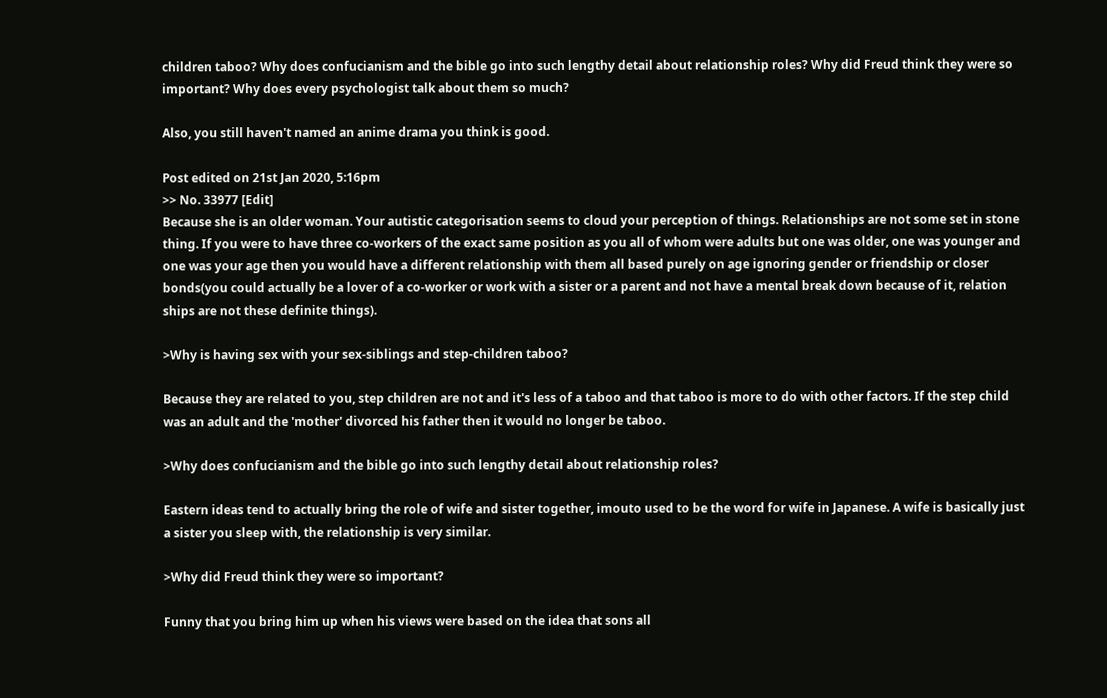children taboo? Why does confucianism and the bible go into such lengthy detail about relationship roles? Why did Freud think they were so important? Why does every psychologist talk about them so much?

Also, you still haven't named an anime drama you think is good.

Post edited on 21st Jan 2020, 5:16pm
>> No. 33977 [Edit]
Because she is an older woman. Your autistic categorisation seems to cloud your perception of things. Relationships are not some set in stone thing. If you were to have three co-workers of the exact same position as you all of whom were adults but one was older, one was younger and one was your age then you would have a different relationship with them all based purely on age ignoring gender or friendship or closer bonds(you could actually be a lover of a co-worker or work with a sister or a parent and not have a mental break down because of it, relation ships are not these definite things).

>Why is having sex with your sex-siblings and step-children taboo?

Because they are related to you, step children are not and it's less of a taboo and that taboo is more to do with other factors. If the step child was an adult and the 'mother' divorced his father then it would no longer be taboo.

>Why does confucianism and the bible go into such lengthy detail about relationship roles?

Eastern ideas tend to actually bring the role of wife and sister together, imouto used to be the word for wife in Japanese. A wife is basically just a sister you sleep with, the relationship is very similar.

>Why did Freud think they were so important?

Funny that you bring him up when his views were based on the idea that sons all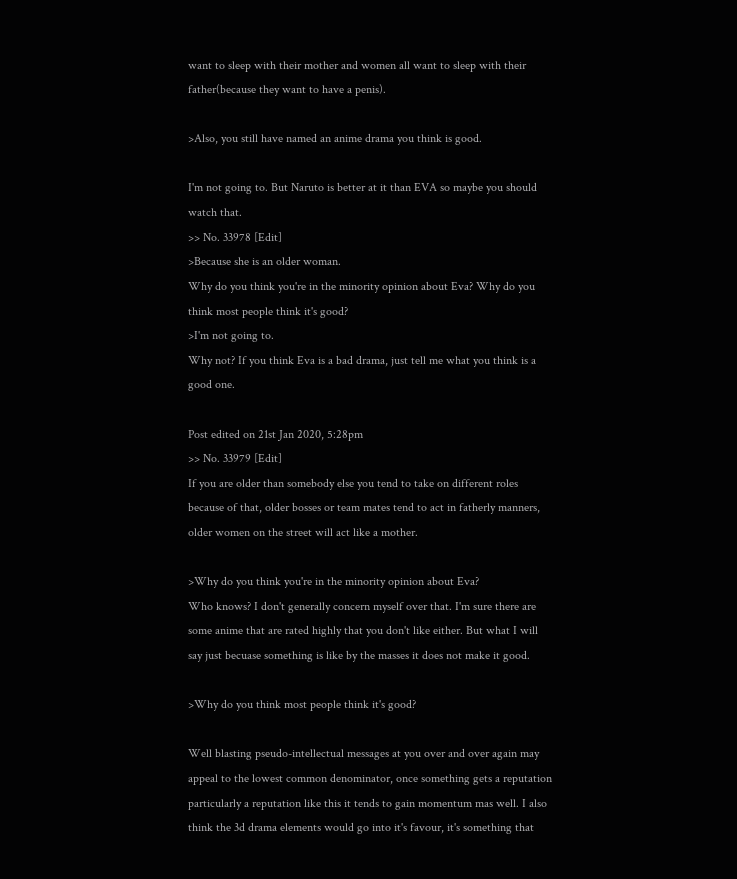want to sleep with their mother and women all want to sleep with their father(because they want to have a penis).

>Also, you still have named an anime drama you think is good.

I'm not going to. But Naruto is better at it than EVA so maybe you should watch that.
>> No. 33978 [Edit]
>Because she is an older woman.
Why do you think you're in the minority opinion about Eva? Why do you think most people think it's good?
>I'm not going to.
Why not? If you think Eva is a bad drama, just tell me what you think is a good one.

Post edited on 21st Jan 2020, 5:28pm
>> No. 33979 [Edit]
If you are older than somebody else you tend to take on different roles because of that, older bosses or team mates tend to act in fatherly manners, older women on the street will act like a mother.

>Why do you think you're in the minority opinion about Eva?
Who knows? I don't generally concern myself over that. I'm sure there are some anime that are rated highly that you don't like either. But what I will say just becuase something is like by the masses it does not make it good.

>Why do you think most people think it's good?

Well blasting pseudo-intellectual messages at you over and over again may appeal to the lowest common denominator, once something gets a reputation particularly a reputation like this it tends to gain momentum mas well. I also think the 3d drama elements would go into it's favour, it's something that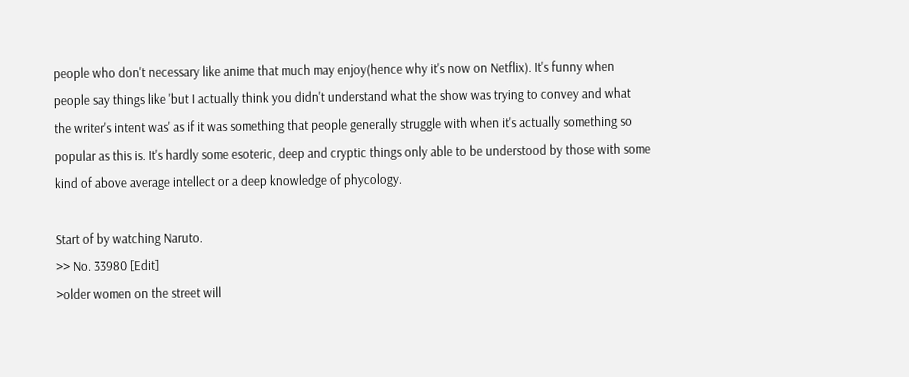people who don't necessary like anime that much may enjoy(hence why it's now on Netflix). It's funny when people say things like 'but I actually think you didn't understand what the show was trying to convey and what the writer's intent was' as if it was something that people generally struggle with when it's actually something so popular as this is. It's hardly some esoteric, deep and cryptic things only able to be understood by those with some kind of above average intellect or a deep knowledge of phycology.

Start of by watching Naruto.
>> No. 33980 [Edit]
>older women on the street will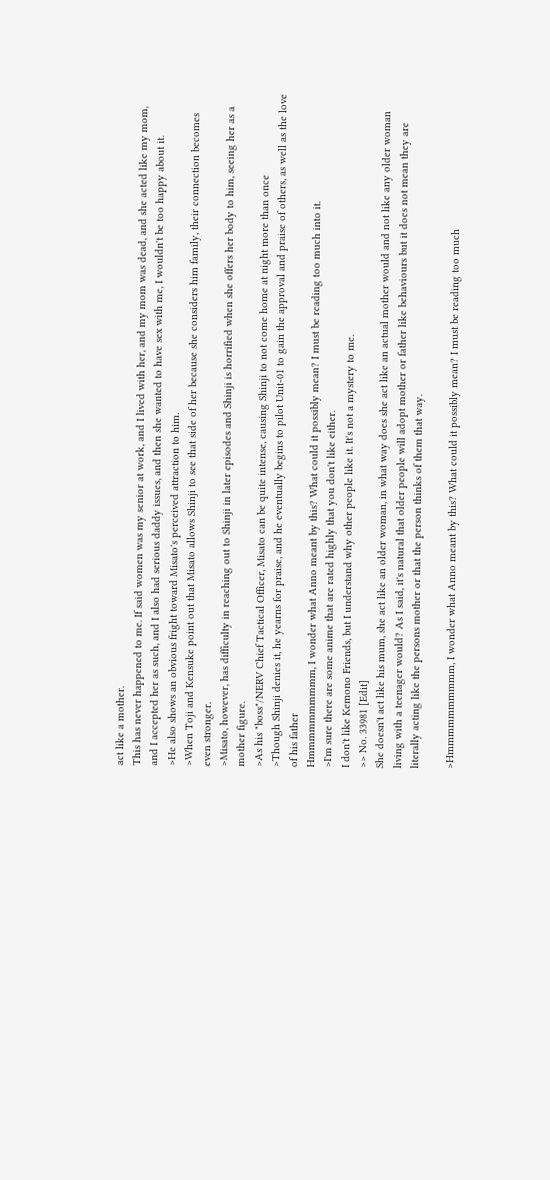act like a mother.
This has never happened to me. If said women was my senior at work, and I lived with her, and my mom was dead, and she acted like my mom, and I accepted her as such, and I also had serious daddy issues, and then she wanted to have sex with me, I wouldn't be too happy about it.
>He also shows an obvious fright toward Misato's perceived attraction to him.
>When Toji and Kensuke point out that Misato allows Shinji to see that side of her because she considers him family, their connection becomes even stronger.
>Misato, however, has difficulty in reaching out to Shinji in later episodes and Shinji is horrified when she offers her body to him, seeing her as a mother figure.
>As his "boss"/NERV Chief Tactical Officer, Misato can be quite intense, causing Shinji to not come home at night more than once
>Though Shinji denies it, he yearns for praise, and he eventually begins to pilot Unit-01 to gain the approval and praise of others, as well as the love of his father
Hmmmmmmmmmm, I wonder what Anno meant by this? What could it possibly mean? I must be reading too much into it.
>I'm sure there are some anime that are rated highly that you don't like either.
I don't like Kemono Friends, but I understand why other people like it. It's not a mystery to me.
>> No. 33981 [Edit]
She doesn't act like his mum, she act like an older woman, in what way does she act like an actual mother would and not like any older woman living with a teenager would? As I said, it's natural that older people will adopt mother or father like behaviours but it does not mean they are literally acting like the persons mother or that the person thinks of them that way.

>Hmmmmmmmmmm, I wonder what Anno meant by this? What could it possibly mean? I must be reading too much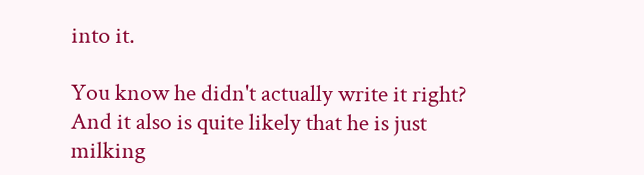into it.

You know he didn't actually write it right? And it also is quite likely that he is just milking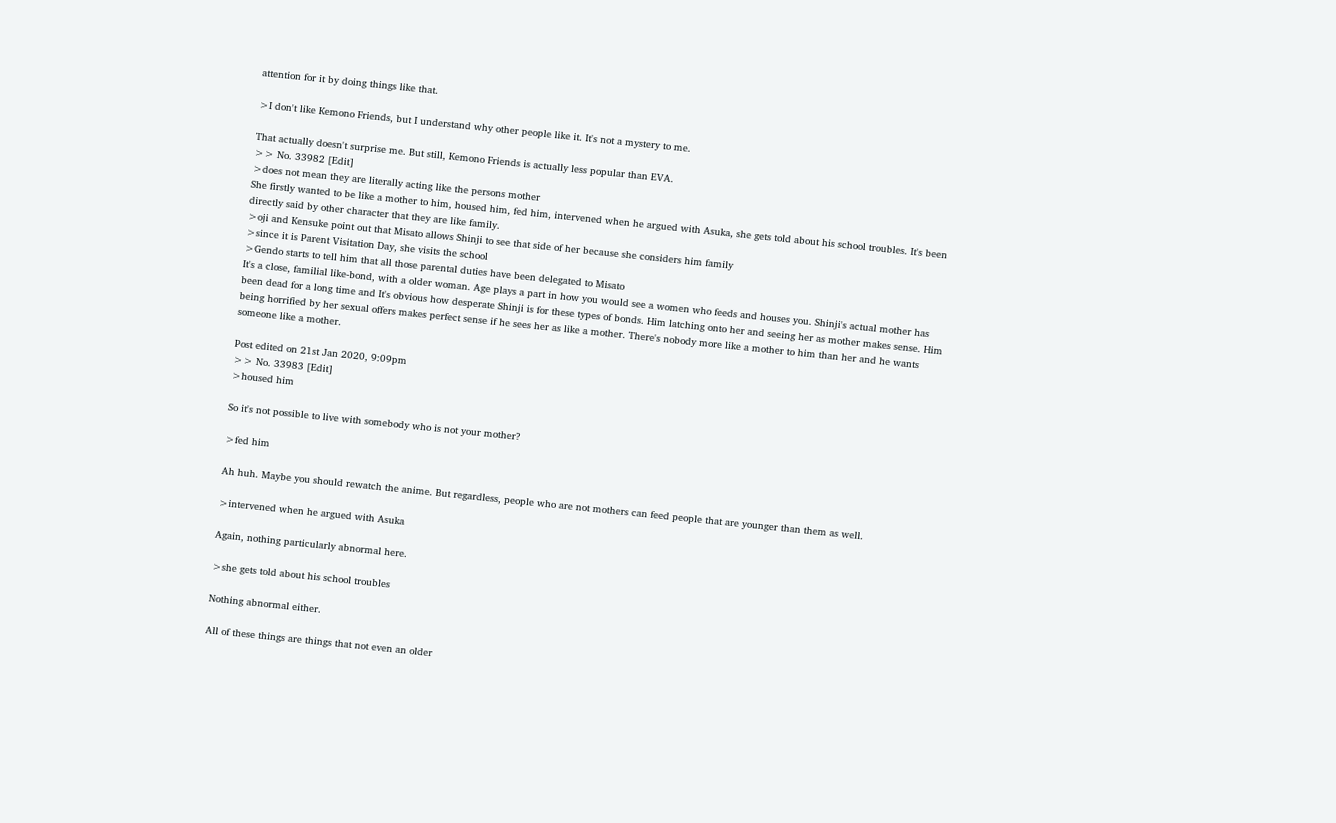attention for it by doing things like that.

>I don't like Kemono Friends, but I understand why other people like it. It's not a mystery to me.

That actually doesn't surprise me. But still, Kemono Friends is actually less popular than EVA.
>> No. 33982 [Edit]
>does not mean they are literally acting like the persons mother
She firstly wanted to be like a mother to him, housed him, fed him, intervened when he argued with Asuka, she gets told about his school troubles. It's been directly said by other character that they are like family.
>oji and Kensuke point out that Misato allows Shinji to see that side of her because she considers him family
>since it is Parent Visitation Day, she visits the school
>Gendo starts to tell him that all those parental duties have been delegated to Misato
It's a close, familial like-bond, with a older woman. Age plays a part in how you would see a women who feeds and houses you. Shinji's actual mother has been dead for a long time and It's obvious how desperate Shinji is for these types of bonds. Him latching onto her and seeing her as mother makes sense. Him being horrified by her sexual offers makes perfect sense if he sees her as like a mother. There's nobody more like a mother to him than her and he wants someone like a mother.

Post edited on 21st Jan 2020, 9:09pm
>> No. 33983 [Edit]
>housed him

So it's not possible to live with somebody who is not your mother?

>fed him

Ah huh. Maybe you should rewatch the anime. But regardless, people who are not mothers can feed people that are younger than them as well.

>intervened when he argued with Asuka

Again, nothing particularly abnormal here.

>she gets told about his school troubles

Nothing abnormal either.

All of these things are things that not even an older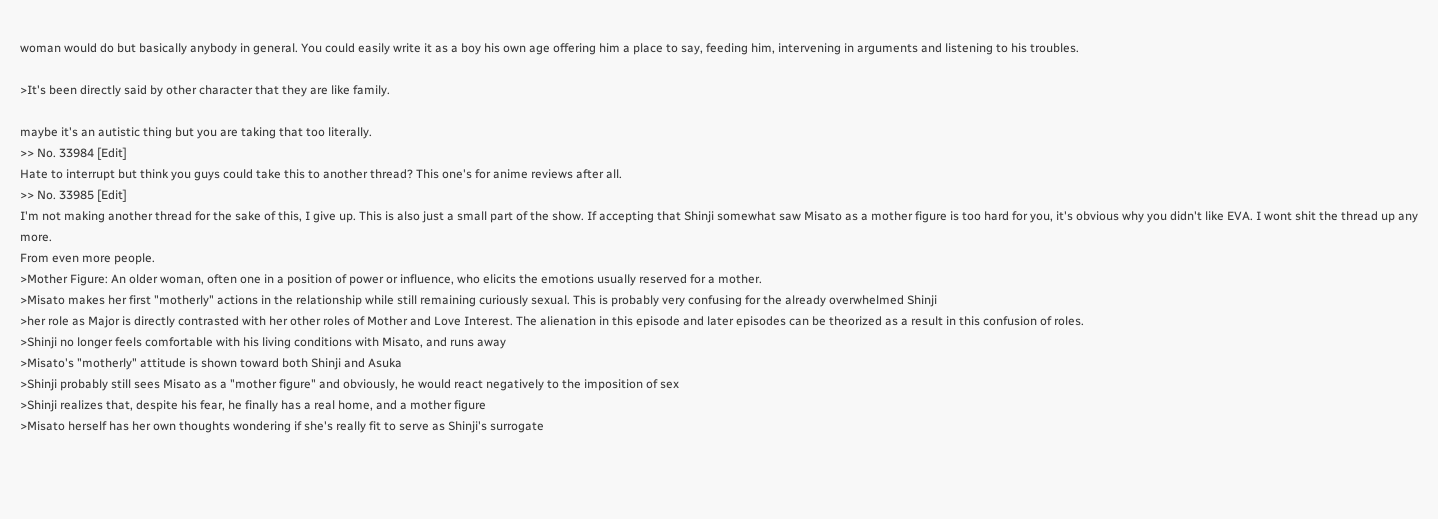woman would do but basically anybody in general. You could easily write it as a boy his own age offering him a place to say, feeding him, intervening in arguments and listening to his troubles.

>It's been directly said by other character that they are like family.

maybe it's an autistic thing but you are taking that too literally.
>> No. 33984 [Edit]
Hate to interrupt but think you guys could take this to another thread? This one's for anime reviews after all.
>> No. 33985 [Edit]
I'm not making another thread for the sake of this, I give up. This is also just a small part of the show. If accepting that Shinji somewhat saw Misato as a mother figure is too hard for you, it's obvious why you didn't like EVA. I wont shit the thread up any more.
From even more people.
>Mother Figure: An older woman, often one in a position of power or influence, who elicits the emotions usually reserved for a mother.
>Misato makes her first "motherly" actions in the relationship while still remaining curiously sexual. This is probably very confusing for the already overwhelmed Shinji
>her role as Major is directly contrasted with her other roles of Mother and Love Interest. The alienation in this episode and later episodes can be theorized as a result in this confusion of roles.
>Shinji no longer feels comfortable with his living conditions with Misato, and runs away
>Misato's "motherly" attitude is shown toward both Shinji and Asuka
>Shinji probably still sees Misato as a "mother figure" and obviously, he would react negatively to the imposition of sex
>Shinji realizes that, despite his fear, he finally has a real home, and a mother figure
>Misato herself has her own thoughts wondering if she's really fit to serve as Shinji's surrogate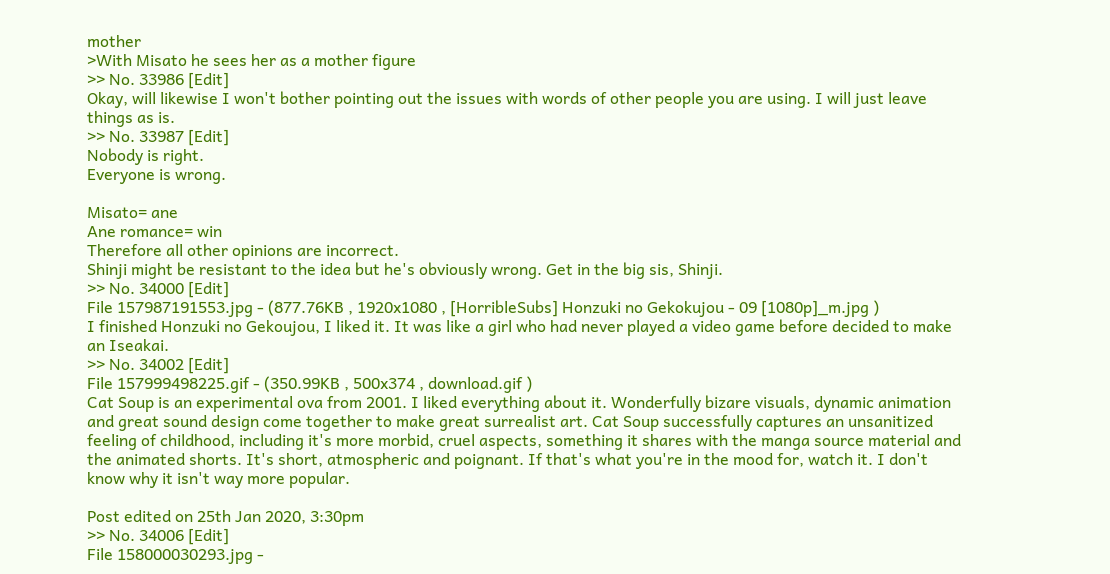mother
>With Misato he sees her as a mother figure
>> No. 33986 [Edit]
Okay, will likewise I won't bother pointing out the issues with words of other people you are using. I will just leave things as is.
>> No. 33987 [Edit]
Nobody is right.
Everyone is wrong.

Misato= ane
Ane romance= win
Therefore all other opinions are incorrect.
Shinji might be resistant to the idea but he's obviously wrong. Get in the big sis, Shinji.
>> No. 34000 [Edit]
File 157987191553.jpg - (877.76KB , 1920x1080 , [HorribleSubs] Honzuki no Gekokujou - 09 [1080p]_m.jpg )
I finished Honzuki no Gekoujou, I liked it. It was like a girl who had never played a video game before decided to make an Iseakai.
>> No. 34002 [Edit]
File 157999498225.gif - (350.99KB , 500x374 , download.gif )
Cat Soup is an experimental ova from 2001. I liked everything about it. Wonderfully bizare visuals, dynamic animation and great sound design come together to make great surrealist art. Cat Soup successfully captures an unsanitized feeling of childhood, including it's more morbid, cruel aspects, something it shares with the manga source material and the animated shorts. It's short, atmospheric and poignant. If that's what you're in the mood for, watch it. I don't know why it isn't way more popular.

Post edited on 25th Jan 2020, 3:30pm
>> No. 34006 [Edit]
File 158000030293.jpg -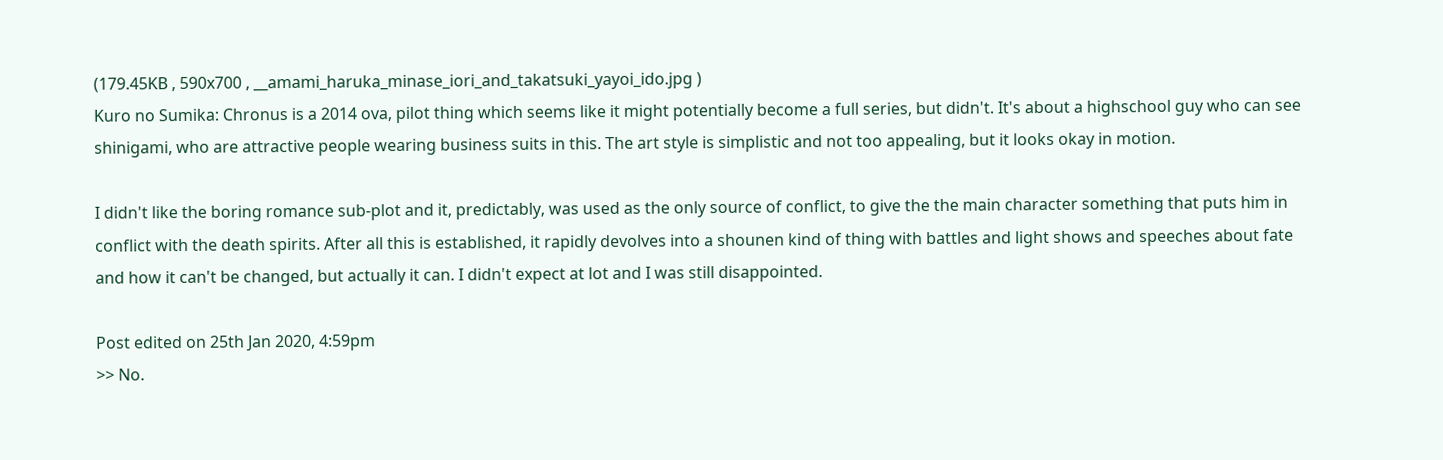(179.45KB , 590x700 , __amami_haruka_minase_iori_and_takatsuki_yayoi_ido.jpg )
Kuro no Sumika: Chronus is a 2014 ova, pilot thing which seems like it might potentially become a full series, but didn't. It's about a highschool guy who can see shinigami, who are attractive people wearing business suits in this. The art style is simplistic and not too appealing, but it looks okay in motion.

I didn't like the boring romance sub-plot and it, predictably, was used as the only source of conflict, to give the the main character something that puts him in conflict with the death spirits. After all this is established, it rapidly devolves into a shounen kind of thing with battles and light shows and speeches about fate and how it can't be changed, but actually it can. I didn't expect at lot and I was still disappointed.

Post edited on 25th Jan 2020, 4:59pm
>> No.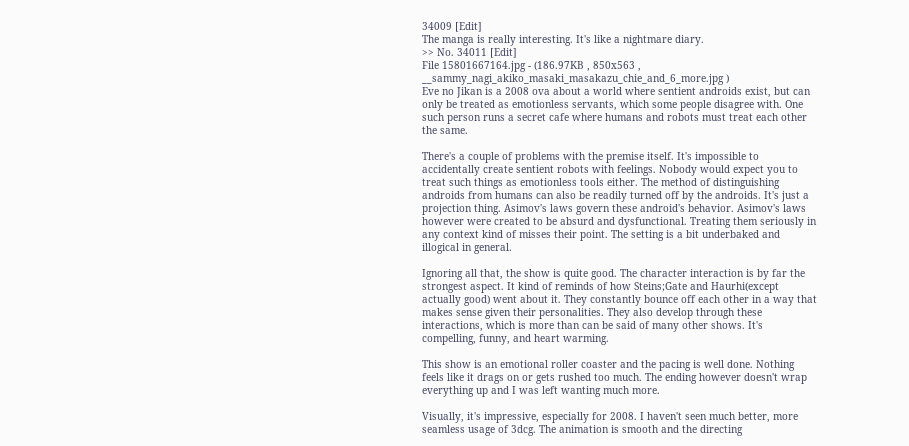34009 [Edit]
The manga is really interesting. It's like a nightmare diary.
>> No. 34011 [Edit]
File 15801667164.jpg - (186.97KB , 850x563 , __sammy_nagi_akiko_masaki_masakazu_chie_and_6_more.jpg )
Eve no Jikan is a 2008 ova about a world where sentient androids exist, but can only be treated as emotionless servants, which some people disagree with. One such person runs a secret cafe where humans and robots must treat each other the same.

There's a couple of problems with the premise itself. It's impossible to accidentally create sentient robots with feelings. Nobody would expect you to treat such things as emotionless tools either. The method of distinguishing androids from humans can also be readily turned off by the androids. It's just a projection thing. Asimov's laws govern these android's behavior. Asimov's laws however were created to be absurd and dysfunctional. Treating them seriously in any context kind of misses their point. The setting is a bit underbaked and illogical in general.

Ignoring all that, the show is quite good. The character interaction is by far the strongest aspect. It kind of reminds of how Steins;Gate and Haurhi(except actually good) went about it. They constantly bounce off each other in a way that makes sense given their personalities. They also develop through these interactions, which is more than can be said of many other shows. It's compelling, funny, and heart warming.

This show is an emotional roller coaster and the pacing is well done. Nothing feels like it drags on or gets rushed too much. The ending however doesn't wrap everything up and I was left wanting much more.

Visually, it's impressive, especially for 2008. I haven't seen much better, more seamless usage of 3dcg. The animation is smooth and the directing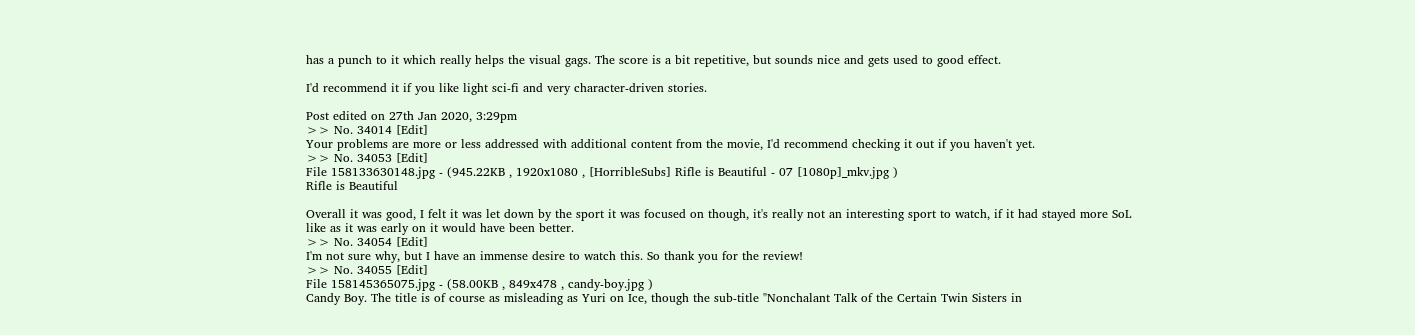has a punch to it which really helps the visual gags. The score is a bit repetitive, but sounds nice and gets used to good effect.

I'd recommend it if you like light sci-fi and very character-driven stories.

Post edited on 27th Jan 2020, 3:29pm
>> No. 34014 [Edit]
Your problems are more or less addressed with additional content from the movie, I'd recommend checking it out if you haven't yet.
>> No. 34053 [Edit]
File 158133630148.jpg - (945.22KB , 1920x1080 , [HorribleSubs] Rifle is Beautiful - 07 [1080p]_mkv.jpg )
Rifle is Beautiful

Overall it was good, I felt it was let down by the sport it was focused on though, it's really not an interesting sport to watch, if it had stayed more SoL like as it was early on it would have been better.
>> No. 34054 [Edit]
I'm not sure why, but I have an immense desire to watch this. So thank you for the review!
>> No. 34055 [Edit]
File 158145365075.jpg - (58.00KB , 849x478 , candy-boy.jpg )
Candy Boy. The title is of course as misleading as Yuri on Ice, though the sub-title "Nonchalant Talk of the Certain Twin Sisters in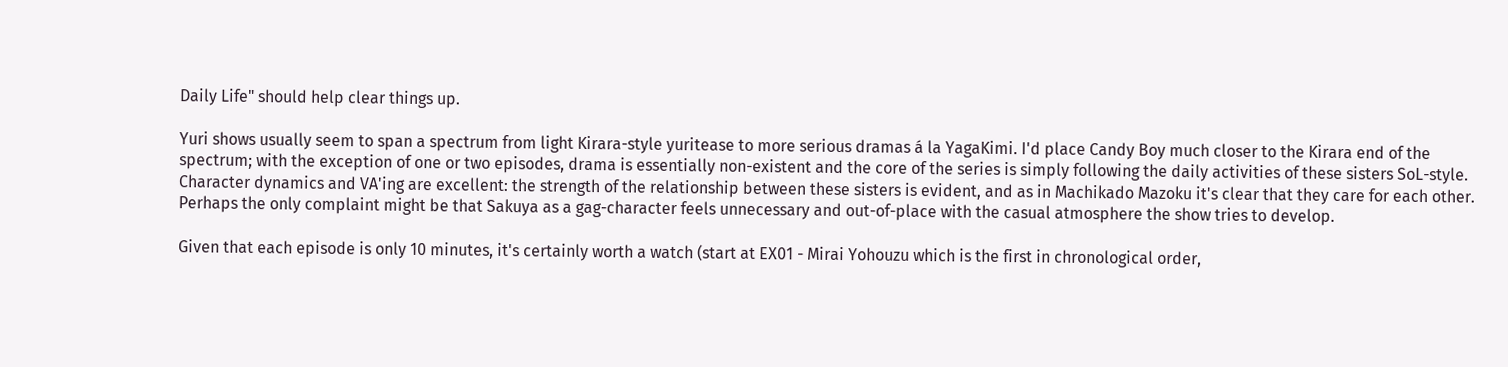Daily Life" should help clear things up.

Yuri shows usually seem to span a spectrum from light Kirara-style yuritease to more serious dramas á la YagaKimi. I'd place Candy Boy much closer to the Kirara end of the spectrum; with the exception of one or two episodes, drama is essentially non-existent and the core of the series is simply following the daily activities of these sisters SoL-style. Character dynamics and VA'ing are excellent: the strength of the relationship between these sisters is evident, and as in Machikado Mazoku it's clear that they care for each other. Perhaps the only complaint might be that Sakuya as a gag-character feels unnecessary and out-of-place with the casual atmosphere the show tries to develop.

Given that each episode is only 10 minutes, it's certainly worth a watch (start at EX01 - Mirai Yohouzu which is the first in chronological order,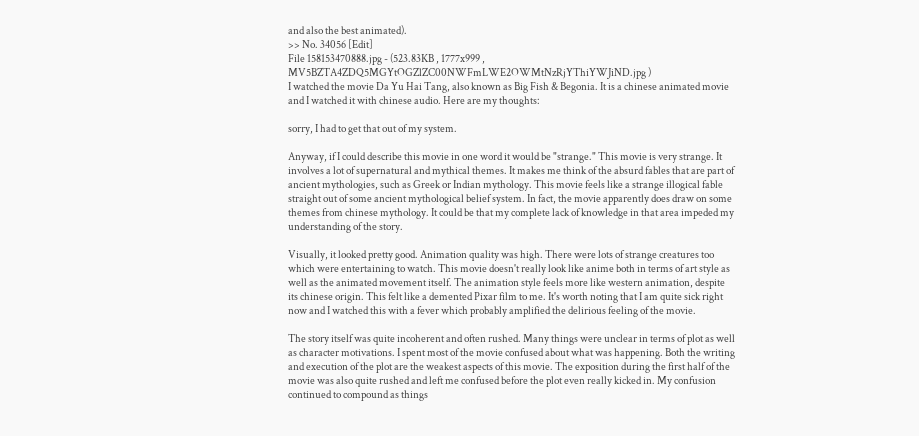and also the best animated).
>> No. 34056 [Edit]
File 158153470888.jpg - (523.83KB , 1777x999 , MV5BZTA4ZDQ5MGYtOGZlZC00NWFmLWE2OWMtNzRjYThiYWJiND.jpg )
I watched the movie Da Yu Hai Tang, also known as Big Fish & Begonia. It is a chinese animated movie and I watched it with chinese audio. Here are my thoughts:

sorry, I had to get that out of my system.

Anyway, if I could describe this movie in one word it would be "strange." This movie is very strange. It involves a lot of supernatural and mythical themes. It makes me think of the absurd fables that are part of ancient mythologies, such as Greek or Indian mythology. This movie feels like a strange illogical fable straight out of some ancient mythological belief system. In fact, the movie apparently does draw on some themes from chinese mythology. It could be that my complete lack of knowledge in that area impeded my understanding of the story.

Visually, it looked pretty good. Animation quality was high. There were lots of strange creatures too which were entertaining to watch. This movie doesn't really look like anime both in terms of art style as well as the animated movement itself. The animation style feels more like western animation, despite its chinese origin. This felt like a demented Pixar film to me. It's worth noting that I am quite sick right now and I watched this with a fever which probably amplified the delirious feeling of the movie.

The story itself was quite incoherent and often rushed. Many things were unclear in terms of plot as well as character motivations. I spent most of the movie confused about what was happening. Both the writing and execution of the plot are the weakest aspects of this movie. The exposition during the first half of the movie was also quite rushed and left me confused before the plot even really kicked in. My confusion continued to compound as things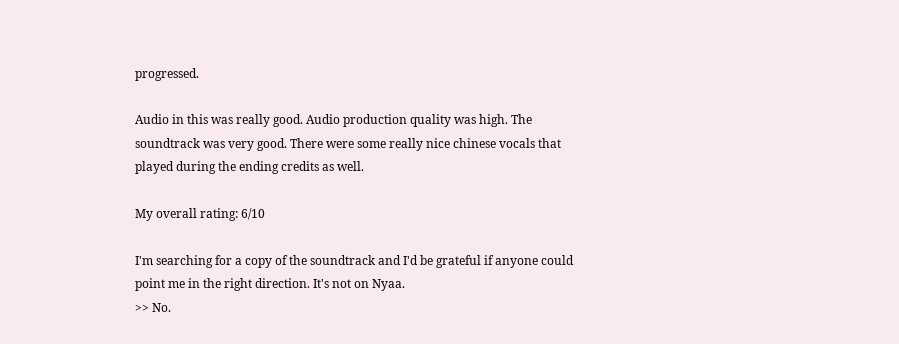progressed.

Audio in this was really good. Audio production quality was high. The soundtrack was very good. There were some really nice chinese vocals that played during the ending credits as well.

My overall rating: 6/10

I'm searching for a copy of the soundtrack and I'd be grateful if anyone could point me in the right direction. It's not on Nyaa.
>> No.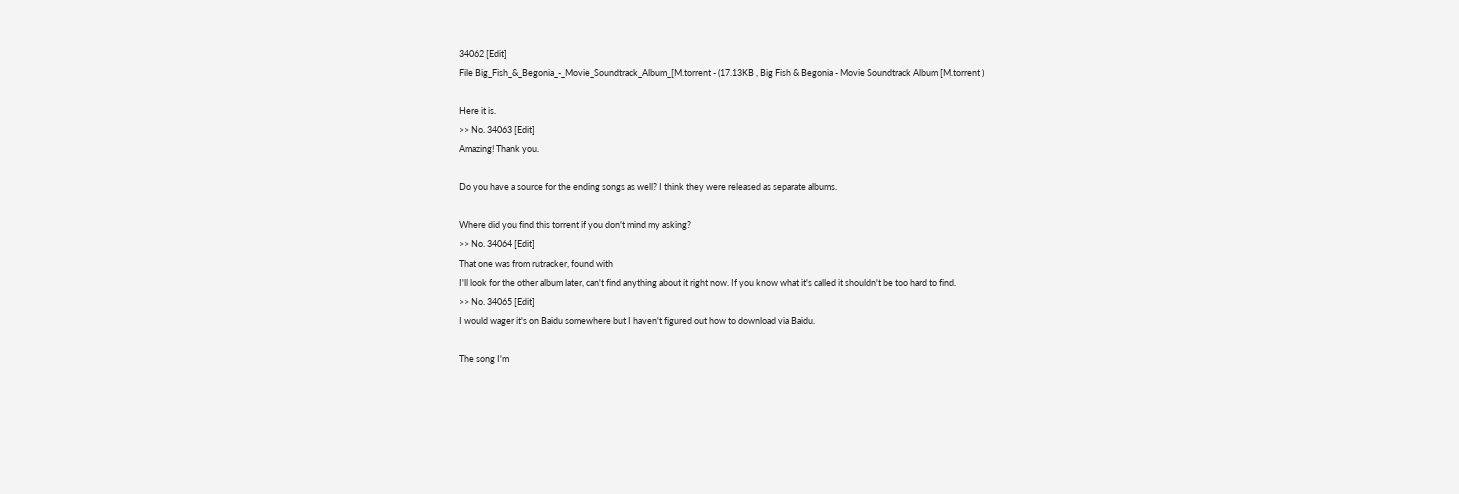34062 [Edit]
File Big_Fish_&_Begonia_-_Movie_Soundtrack_Album_[M.torrent - (17.13KB , Big Fish & Begonia - Movie Soundtrack Album [M.torrent )

Here it is.
>> No. 34063 [Edit]
Amazing! Thank you.

Do you have a source for the ending songs as well? I think they were released as separate albums.

Where did you find this torrent if you don't mind my asking?
>> No. 34064 [Edit]
That one was from rutracker, found with
I'll look for the other album later, can't find anything about it right now. If you know what it's called it shouldn't be too hard to find.
>> No. 34065 [Edit]
I would wager it's on Baidu somewhere but I haven't figured out how to download via Baidu.

The song I'm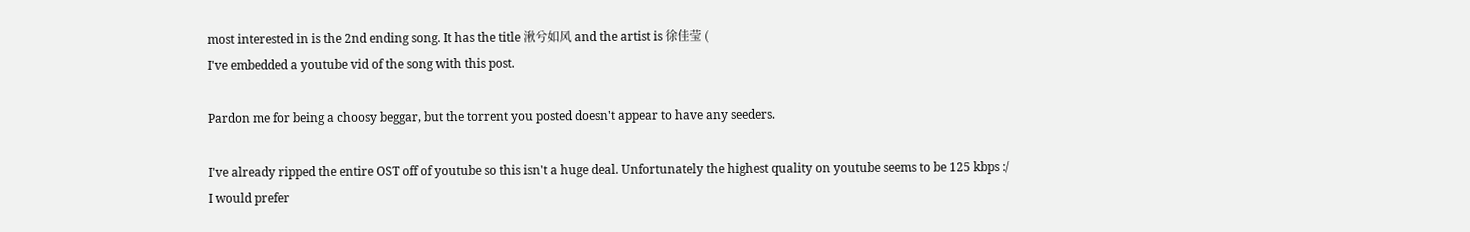most interested in is the 2nd ending song. It has the title 湫兮如风 and the artist is 徐佳莹 (
I've embedded a youtube vid of the song with this post.

Pardon me for being a choosy beggar, but the torrent you posted doesn't appear to have any seeders.

I've already ripped the entire OST off of youtube so this isn't a huge deal. Unfortunately the highest quality on youtube seems to be 125 kbps :/
I would prefer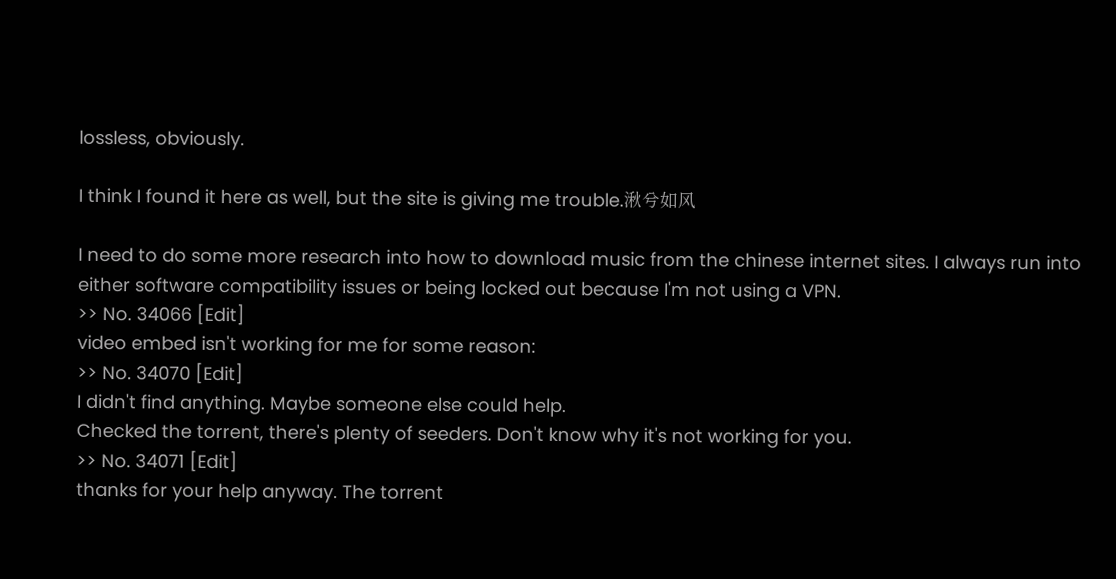lossless, obviously.

I think I found it here as well, but the site is giving me trouble.湫兮如风

I need to do some more research into how to download music from the chinese internet sites. I always run into either software compatibility issues or being locked out because I'm not using a VPN.
>> No. 34066 [Edit]
video embed isn't working for me for some reason:
>> No. 34070 [Edit]
I didn't find anything. Maybe someone else could help.
Checked the torrent, there's plenty of seeders. Don't know why it's not working for you.
>> No. 34071 [Edit]
thanks for your help anyway. The torrent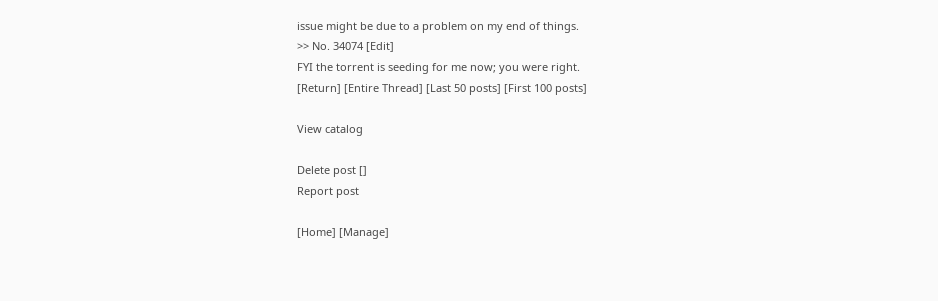issue might be due to a problem on my end of things.
>> No. 34074 [Edit]
FYI the torrent is seeding for me now; you were right.
[Return] [Entire Thread] [Last 50 posts] [First 100 posts]

View catalog

Delete post []
Report post

[Home] [Manage]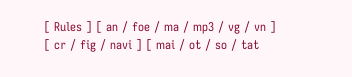[ Rules ] [ an / foe / ma / mp3 / vg / vn ] [ cr / fig / navi ] [ mai / ot / so / tat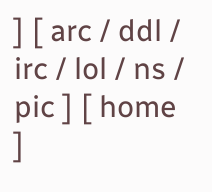] [ arc / ddl / irc / lol / ns / pic ] [ home ]